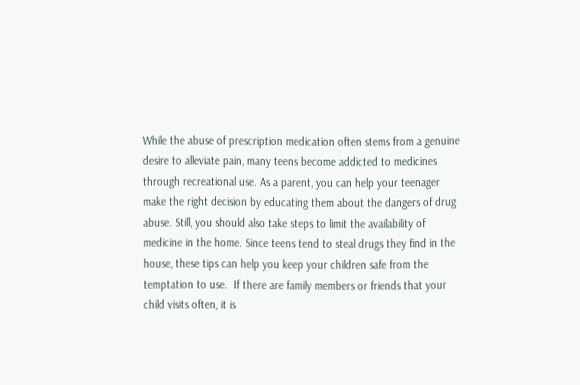While the abuse of prescription medication often stems from a genuine desire to alleviate pain, many teens become addicted to medicines through recreational use. As a parent, you can help your teenager make the right decision by educating them about the dangers of drug abuse. Still, you should also take steps to limit the availability of medicine in the home. Since teens tend to steal drugs they find in the house, these tips can help you keep your children safe from the temptation to use.  If there are family members or friends that your child visits often, it is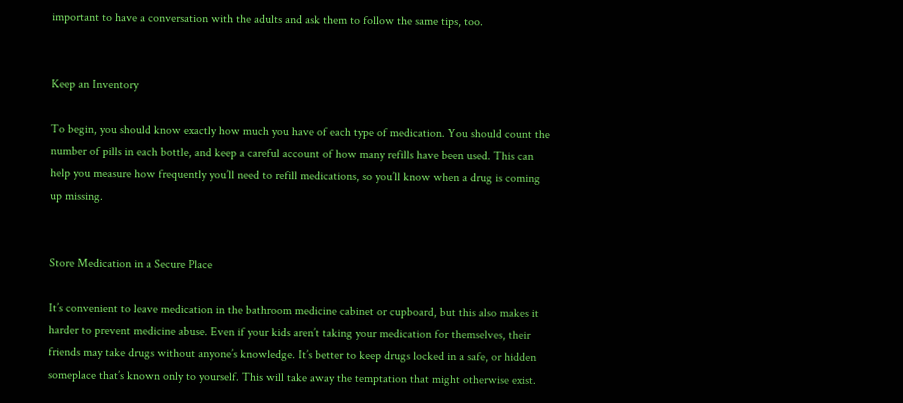important to have a conversation with the adults and ask them to follow the same tips, too.


Keep an Inventory

To begin, you should know exactly how much you have of each type of medication. You should count the number of pills in each bottle, and keep a careful account of how many refills have been used. This can help you measure how frequently you’ll need to refill medications, so you’ll know when a drug is coming up missing.


Store Medication in a Secure Place

It’s convenient to leave medication in the bathroom medicine cabinet or cupboard, but this also makes it harder to prevent medicine abuse. Even if your kids aren’t taking your medication for themselves, their friends may take drugs without anyone’s knowledge. It’s better to keep drugs locked in a safe, or hidden someplace that’s known only to yourself. This will take away the temptation that might otherwise exist.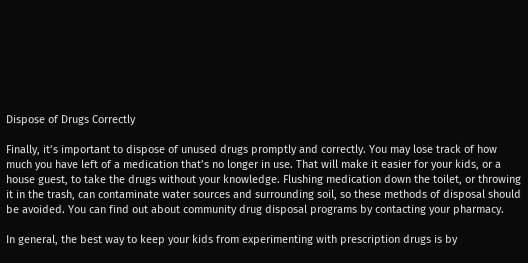Dispose of Drugs Correctly

Finally, it’s important to dispose of unused drugs promptly and correctly. You may lose track of how much you have left of a medication that’s no longer in use. That will make it easier for your kids, or a house guest, to take the drugs without your knowledge. Flushing medication down the toilet, or throwing it in the trash, can contaminate water sources and surrounding soil, so these methods of disposal should be avoided. You can find out about community drug disposal programs by contacting your pharmacy.

In general, the best way to keep your kids from experimenting with prescription drugs is by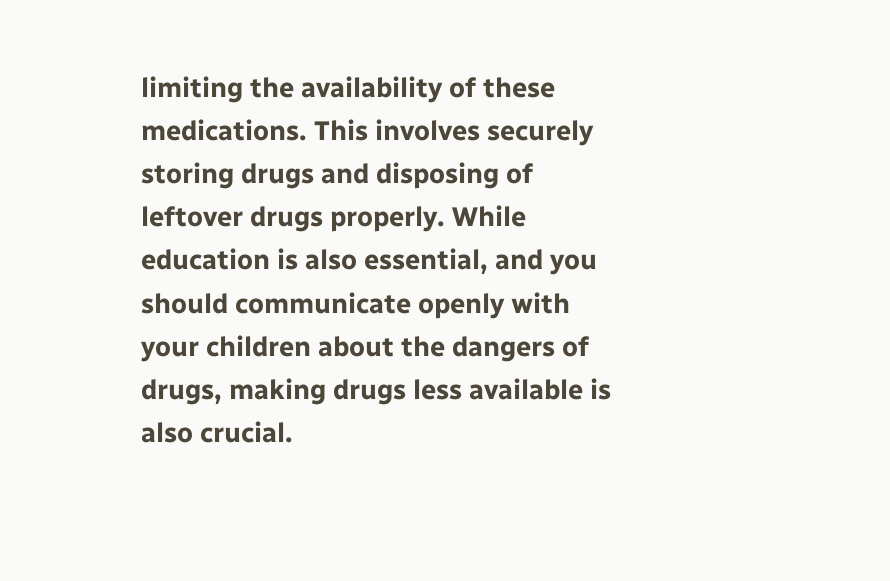limiting the availability of these medications. This involves securely storing drugs and disposing of leftover drugs properly. While education is also essential, and you should communicate openly with your children about the dangers of drugs, making drugs less available is also crucial.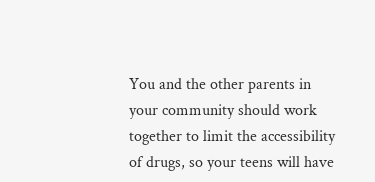You and the other parents in your community should work together to limit the accessibility of drugs, so your teens will have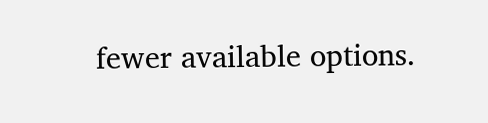fewer available options.